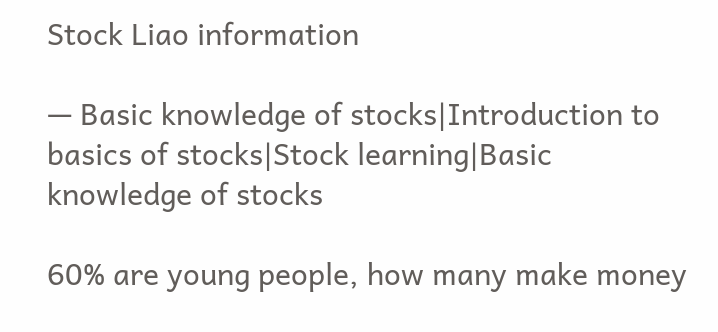Stock Liao information

— Basic knowledge of stocks|Introduction to basics of stocks|Stock learning|Basic knowledge of stocks

60% are young people, how many make money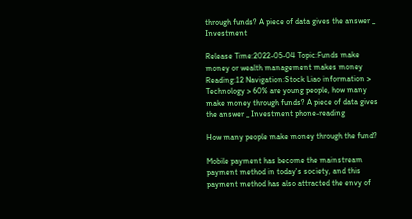through funds? A piece of data gives the answer _ Investment

Release Time:2022-05-04 Topic:Funds make money or wealth management makes money Reading:12 Navigation:Stock Liao information > Technology > 60% are young people, how many make money through funds? A piece of data gives the answer _ Investment phone-reading

How many people make money through the fund?

Mobile payment has become the mainstream payment method in today's society, and this payment method has also attracted the envy of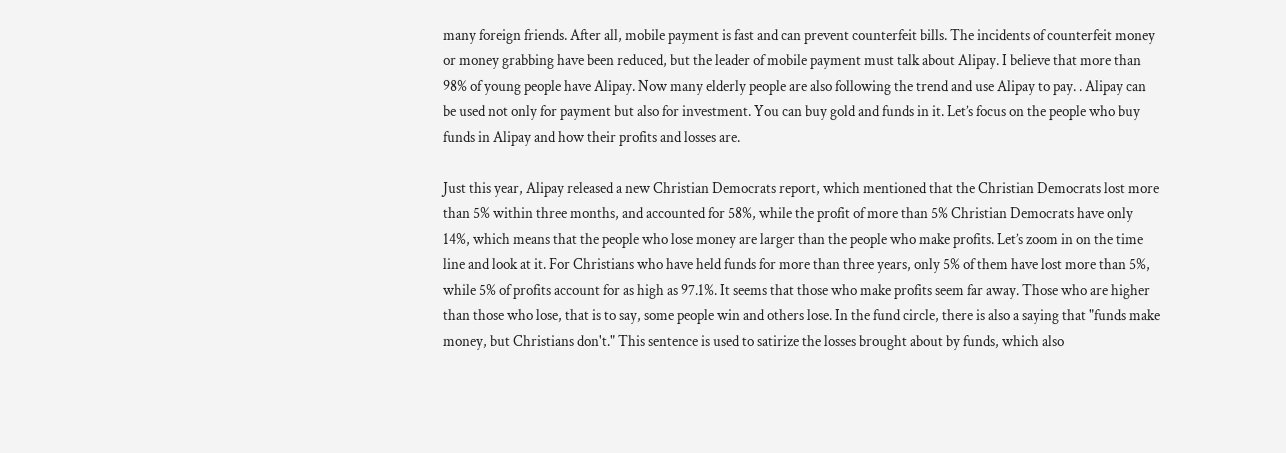many foreign friends. After all, mobile payment is fast and can prevent counterfeit bills. The incidents of counterfeit money or money grabbing have been reduced, but the leader of mobile payment must talk about Alipay. I believe that more than 98% of young people have Alipay. Now many elderly people are also following the trend and use Alipay to pay. . Alipay can be used not only for payment but also for investment. You can buy gold and funds in it. Let’s focus on the people who buy funds in Alipay and how their profits and losses are.

Just this year, Alipay released a new Christian Democrats report, which mentioned that the Christian Democrats lost more than 5% within three months, and accounted for 58%, while the profit of more than 5% Christian Democrats have only 14%, which means that the people who lose money are larger than the people who make profits. Let’s zoom in on the time line and look at it. For Christians who have held funds for more than three years, only 5% of them have lost more than 5%, while 5% of profits account for as high as 97.1%. It seems that those who make profits seem far away. Those who are higher than those who lose, that is to say, some people win and others lose. In the fund circle, there is also a saying that "funds make money, but Christians don't." This sentence is used to satirize the losses brought about by funds, which also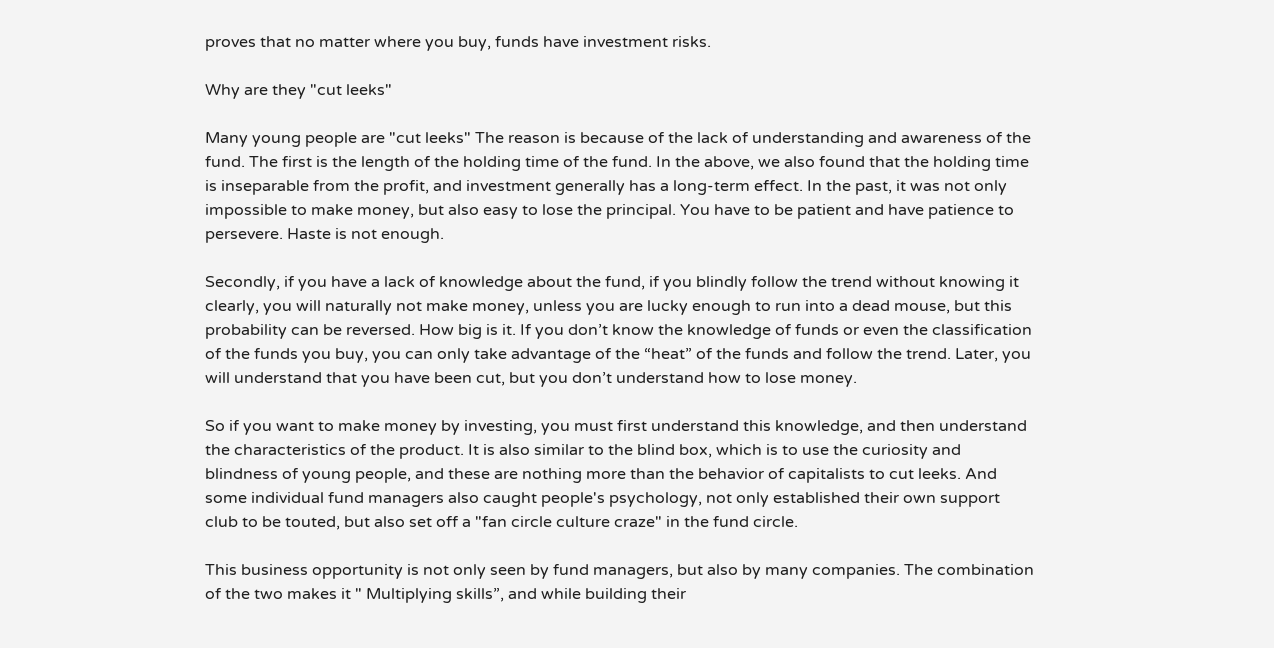proves that no matter where you buy, funds have investment risks.

Why are they "cut leeks"

Many young people are "cut leeks" The reason is because of the lack of understanding and awareness of the fund. The first is the length of the holding time of the fund. In the above, we also found that the holding time is inseparable from the profit, and investment generally has a long-term effect. In the past, it was not only impossible to make money, but also easy to lose the principal. You have to be patient and have patience to persevere. Haste is not enough.

Secondly, if you have a lack of knowledge about the fund, if you blindly follow the trend without knowing it clearly, you will naturally not make money, unless you are lucky enough to run into a dead mouse, but this probability can be reversed. How big is it. If you don’t know the knowledge of funds or even the classification of the funds you buy, you can only take advantage of the “heat” of the funds and follow the trend. Later, you will understand that you have been cut, but you don’t understand how to lose money.

So if you want to make money by investing, you must first understand this knowledge, and then understand the characteristics of the product. It is also similar to the blind box, which is to use the curiosity and blindness of young people, and these are nothing more than the behavior of capitalists to cut leeks. And some individual fund managers also caught people's psychology, not only established their own support club to be touted, but also set off a "fan circle culture craze" in the fund circle.

This business opportunity is not only seen by fund managers, but also by many companies. The combination of the two makes it " Multiplying skills”, and while building their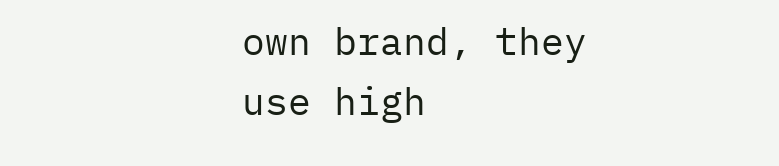own brand, they use high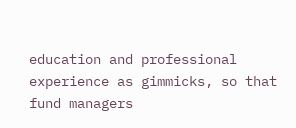education and professional experience as gimmicks, so that fund managers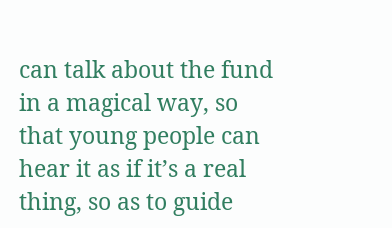can talk about the fund in a magical way, so that young people can hear it as if it’s a real thing, so as to guide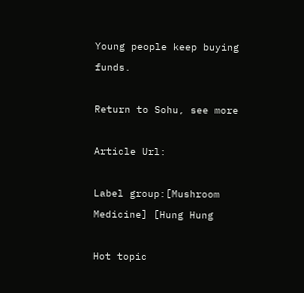Young people keep buying funds.

Return to Sohu, see more

Article Url:

Label group:[Mushroom Medicine] [Hung Hung

Hot topic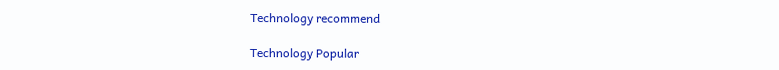Technology recommend

Technology Popular